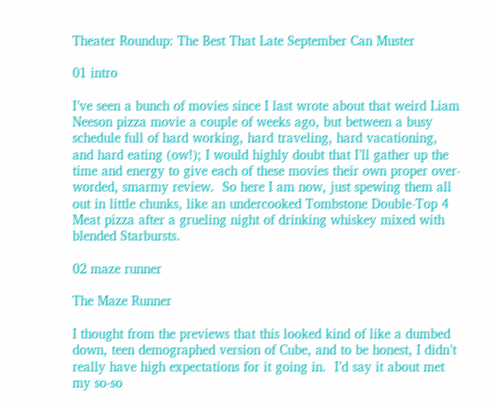Theater Roundup: The Best That Late September Can Muster

01 intro

I’ve seen a bunch of movies since I last wrote about that weird Liam Neeson pizza movie a couple of weeks ago, but between a busy schedule full of hard working, hard traveling, hard vacationing, and hard eating (ow!); I would highly doubt that I’ll gather up the time and energy to give each of these movies their own proper over-worded, smarmy review.  So here I am now, just spewing them all out in little chunks, like an undercooked Tombstone Double-Top 4 Meat pizza after a grueling night of drinking whiskey mixed with blended Starbursts.

02 maze runner

The Maze Runner

I thought from the previews that this looked kind of like a dumbed down, teen demographed version of Cube, and to be honest, I didn’t really have high expectations for it going in.  I’d say it about met my so-so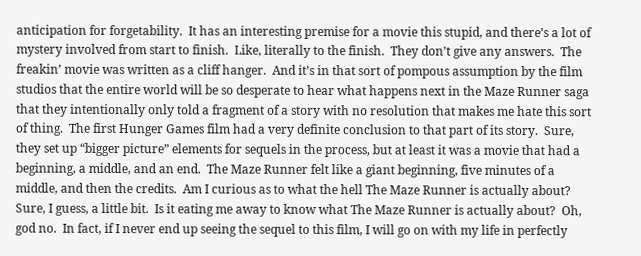anticipation for forgetability.  It has an interesting premise for a movie this stupid, and there’s a lot of mystery involved from start to finish.  Like, literally to the finish.  They don’t give any answers.  The freakin’ movie was written as a cliff hanger.  And it’s in that sort of pompous assumption by the film studios that the entire world will be so desperate to hear what happens next in the Maze Runner saga that they intentionally only told a fragment of a story with no resolution that makes me hate this sort of thing.  The first Hunger Games film had a very definite conclusion to that part of its story.  Sure, they set up “bigger picture” elements for sequels in the process, but at least it was a movie that had a beginning, a middle, and an end.  The Maze Runner felt like a giant beginning, five minutes of a middle, and then the credits.  Am I curious as to what the hell The Maze Runner is actually about?  Sure, I guess, a little bit.  Is it eating me away to know what The Maze Runner is actually about?  Oh, god no.  In fact, if I never end up seeing the sequel to this film, I will go on with my life in perfectly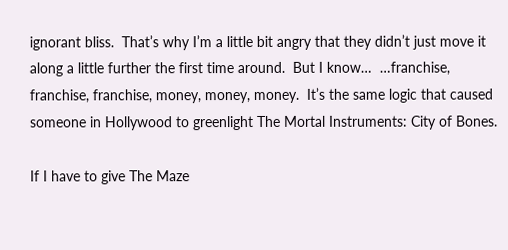ignorant bliss.  That’s why I’m a little bit angry that they didn’t just move it along a little further the first time around.  But I know…  …franchise, franchise, franchise, money, money, money.  It’s the same logic that caused someone in Hollywood to greenlight The Mortal Instruments: City of Bones.

If I have to give The Maze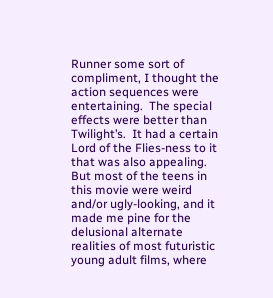Runner some sort of compliment, I thought the action sequences were entertaining.  The special effects were better than Twilight’s.  It had a certain Lord of the Flies-ness to it that was also appealing.  But most of the teens in this movie were weird and/or ugly-looking, and it made me pine for the delusional alternate realities of most futuristic young adult films, where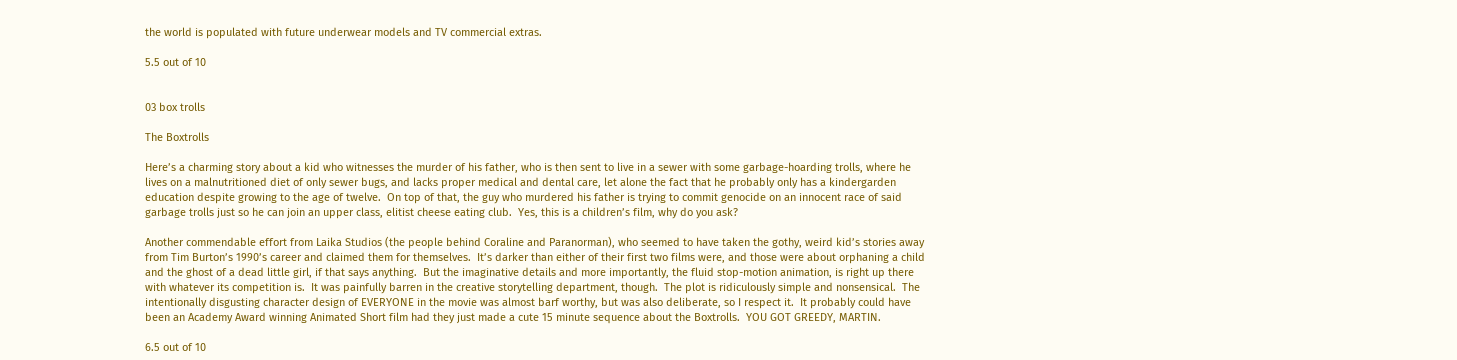the world is populated with future underwear models and TV commercial extras.

5.5 out of 10


03 box trolls

The Boxtrolls

Here’s a charming story about a kid who witnesses the murder of his father, who is then sent to live in a sewer with some garbage-hoarding trolls, where he lives on a malnutritioned diet of only sewer bugs, and lacks proper medical and dental care, let alone the fact that he probably only has a kindergarden education despite growing to the age of twelve.  On top of that, the guy who murdered his father is trying to commit genocide on an innocent race of said garbage trolls just so he can join an upper class, elitist cheese eating club.  Yes, this is a children’s film, why do you ask?

Another commendable effort from Laika Studios (the people behind Coraline and Paranorman), who seemed to have taken the gothy, weird kid’s stories away from Tim Burton’s 1990’s career and claimed them for themselves.  It’s darker than either of their first two films were, and those were about orphaning a child and the ghost of a dead little girl, if that says anything.  But the imaginative details and more importantly, the fluid stop-motion animation, is right up there with whatever its competition is.  It was painfully barren in the creative storytelling department, though.  The plot is ridiculously simple and nonsensical.  The intentionally disgusting character design of EVERYONE in the movie was almost barf worthy, but was also deliberate, so I respect it.  It probably could have been an Academy Award winning Animated Short film had they just made a cute 15 minute sequence about the Boxtrolls.  YOU GOT GREEDY, MARTIN.

6.5 out of 10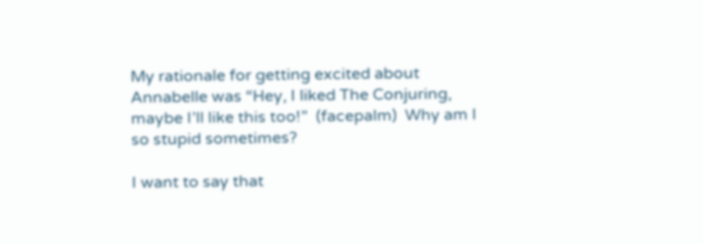My rationale for getting excited about Annabelle was “Hey, I liked The Conjuring, maybe I’ll like this too!”  (facepalm)  Why am I so stupid sometimes?

I want to say that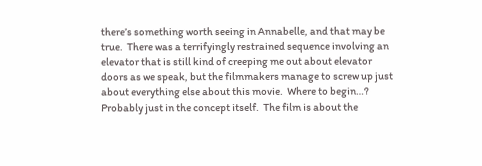there’s something worth seeing in Annabelle, and that may be true.  There was a terrifyingly restrained sequence involving an elevator that is still kind of creeping me out about elevator doors as we speak, but the filmmakers manage to screw up just about everything else about this movie.  Where to begin…?  Probably just in the concept itself.  The film is about the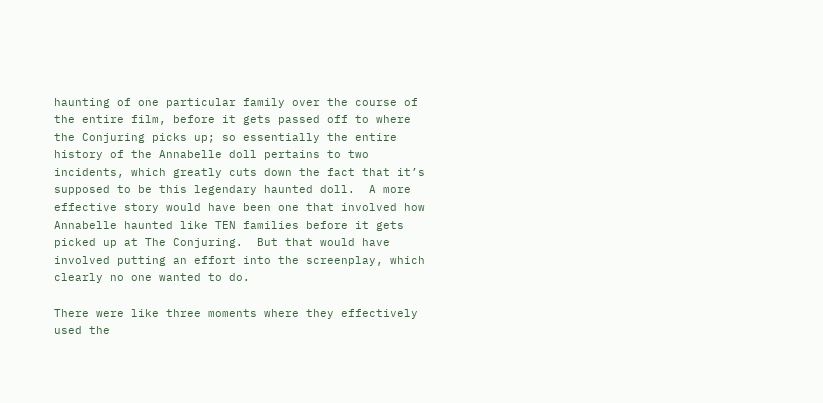haunting of one particular family over the course of the entire film, before it gets passed off to where the Conjuring picks up; so essentially the entire history of the Annabelle doll pertains to two incidents, which greatly cuts down the fact that it’s supposed to be this legendary haunted doll.  A more effective story would have been one that involved how Annabelle haunted like TEN families before it gets picked up at The Conjuring.  But that would have involved putting an effort into the screenplay, which clearly no one wanted to do.

There were like three moments where they effectively used the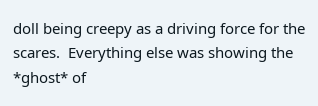doll being creepy as a driving force for the scares.  Everything else was showing the *ghost* of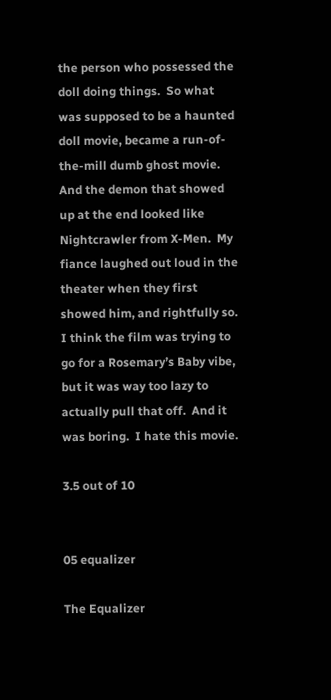the person who possessed the doll doing things.  So what was supposed to be a haunted doll movie, became a run-of-the-mill dumb ghost movie.  And the demon that showed up at the end looked like Nightcrawler from X-Men.  My fiance laughed out loud in the theater when they first showed him, and rightfully so.  I think the film was trying to go for a Rosemary’s Baby vibe, but it was way too lazy to actually pull that off.  And it was boring.  I hate this movie.

3.5 out of 10


05 equalizer

The Equalizer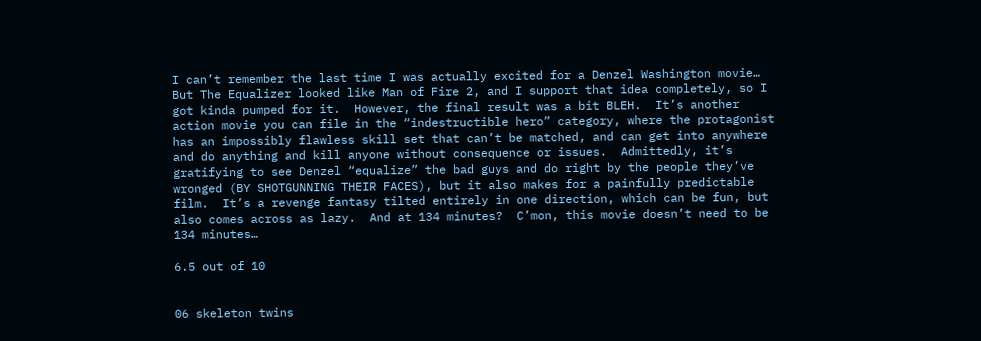I can’t remember the last time I was actually excited for a Denzel Washington movie…  But The Equalizer looked like Man of Fire 2, and I support that idea completely, so I got kinda pumped for it.  However, the final result was a bit BLEH.  It’s another action movie you can file in the “indestructible hero” category, where the protagonist has an impossibly flawless skill set that can’t be matched, and can get into anywhere and do anything and kill anyone without consequence or issues.  Admittedly, it’s gratifying to see Denzel “equalize” the bad guys and do right by the people they’ve wronged (BY SHOTGUNNING THEIR FACES), but it also makes for a painfully predictable film.  It’s a revenge fantasy tilted entirely in one direction, which can be fun, but also comes across as lazy.  And at 134 minutes?  C’mon, this movie doesn’t need to be 134 minutes…

6.5 out of 10


06 skeleton twins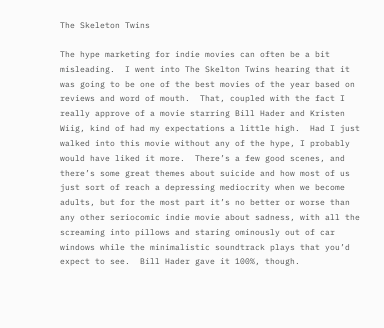The Skeleton Twins

The hype marketing for indie movies can often be a bit misleading.  I went into The Skelton Twins hearing that it was going to be one of the best movies of the year based on reviews and word of mouth.  That, coupled with the fact I really approve of a movie starring Bill Hader and Kristen Wiig, kind of had my expectations a little high.  Had I just walked into this movie without any of the hype, I probably would have liked it more.  There’s a few good scenes, and there’s some great themes about suicide and how most of us just sort of reach a depressing mediocrity when we become adults, but for the most part it’s no better or worse than any other seriocomic indie movie about sadness, with all the screaming into pillows and staring ominously out of car windows while the minimalistic soundtrack plays that you’d expect to see.  Bill Hader gave it 100%, though.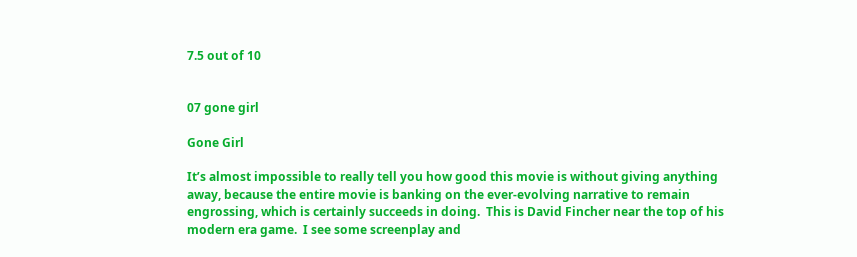7.5 out of 10


07 gone girl

Gone Girl

It’s almost impossible to really tell you how good this movie is without giving anything away, because the entire movie is banking on the ever-evolving narrative to remain engrossing, which is certainly succeeds in doing.  This is David Fincher near the top of his modern era game.  I see some screenplay and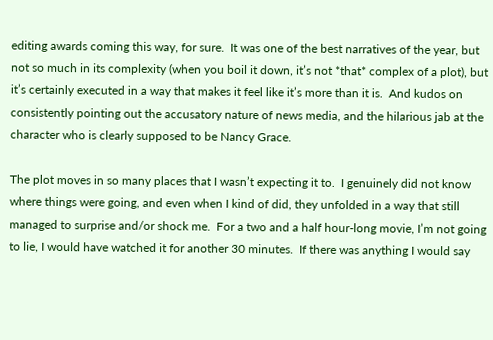editing awards coming this way, for sure.  It was one of the best narratives of the year, but not so much in its complexity (when you boil it down, it’s not *that* complex of a plot), but it’s certainly executed in a way that makes it feel like it’s more than it is.  And kudos on consistently pointing out the accusatory nature of news media, and the hilarious jab at the character who is clearly supposed to be Nancy Grace.

The plot moves in so many places that I wasn’t expecting it to.  I genuinely did not know where things were going, and even when I kind of did, they unfolded in a way that still managed to surprise and/or shock me.  For a two and a half hour-long movie, I’m not going to lie, I would have watched it for another 30 minutes.  If there was anything I would say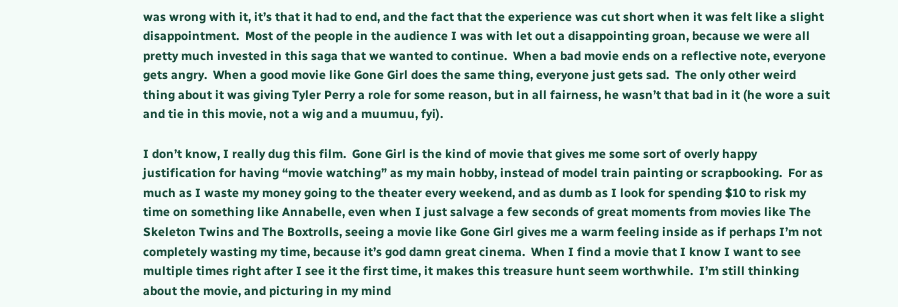was wrong with it, it’s that it had to end, and the fact that the experience was cut short when it was felt like a slight disappointment.  Most of the people in the audience I was with let out a disappointing groan, because we were all pretty much invested in this saga that we wanted to continue.  When a bad movie ends on a reflective note, everyone gets angry.  When a good movie like Gone Girl does the same thing, everyone just gets sad.  The only other weird thing about it was giving Tyler Perry a role for some reason, but in all fairness, he wasn’t that bad in it (he wore a suit and tie in this movie, not a wig and a muumuu, fyi).

I don’t know, I really dug this film.  Gone Girl is the kind of movie that gives me some sort of overly happy justification for having “movie watching” as my main hobby, instead of model train painting or scrapbooking.  For as much as I waste my money going to the theater every weekend, and as dumb as I look for spending $10 to risk my time on something like Annabelle, even when I just salvage a few seconds of great moments from movies like The Skeleton Twins and The Boxtrolls, seeing a movie like Gone Girl gives me a warm feeling inside as if perhaps I’m not completely wasting my time, because it’s god damn great cinema.  When I find a movie that I know I want to see multiple times right after I see it the first time, it makes this treasure hunt seem worthwhile.  I’m still thinking about the movie, and picturing in my mind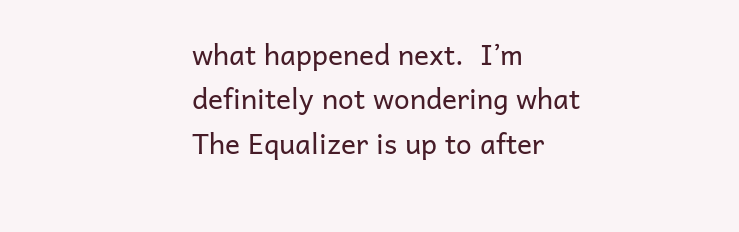what happened next.  I’m definitely not wondering what The Equalizer is up to after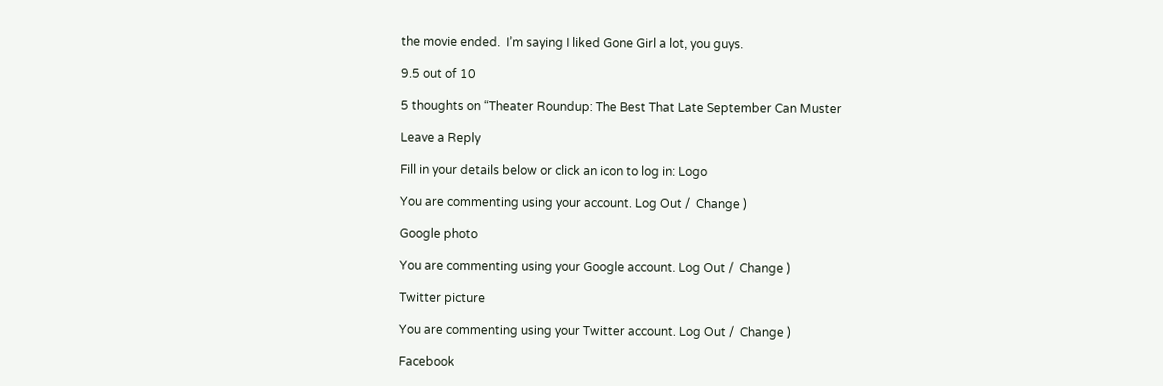the movie ended.  I’m saying I liked Gone Girl a lot, you guys.

9.5 out of 10

5 thoughts on “Theater Roundup: The Best That Late September Can Muster

Leave a Reply

Fill in your details below or click an icon to log in: Logo

You are commenting using your account. Log Out /  Change )

Google photo

You are commenting using your Google account. Log Out /  Change )

Twitter picture

You are commenting using your Twitter account. Log Out /  Change )

Facebook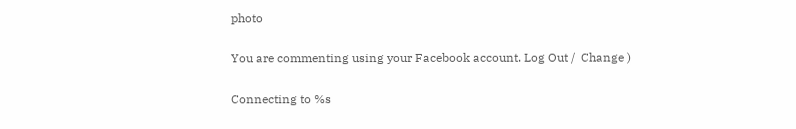photo

You are commenting using your Facebook account. Log Out /  Change )

Connecting to %s